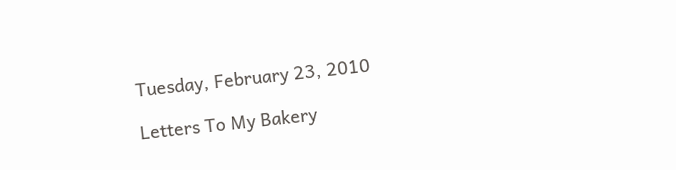Tuesday, February 23, 2010

Letters To My Bakery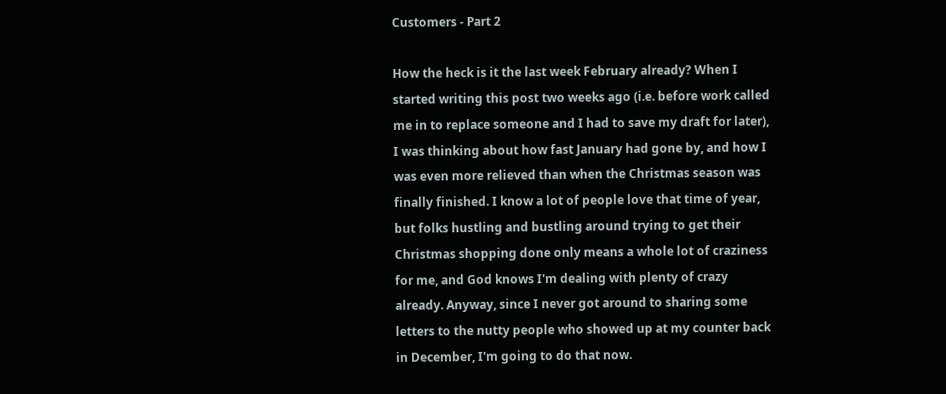Customers - Part 2

How the heck is it the last week February already? When I started writing this post two weeks ago (i.e. before work called me in to replace someone and I had to save my draft for later), I was thinking about how fast January had gone by, and how I was even more relieved than when the Christmas season was finally finished. I know a lot of people love that time of year, but folks hustling and bustling around trying to get their Christmas shopping done only means a whole lot of craziness for me, and God knows I'm dealing with plenty of crazy already. Anyway, since I never got around to sharing some letters to the nutty people who showed up at my counter back in December, I'm going to do that now.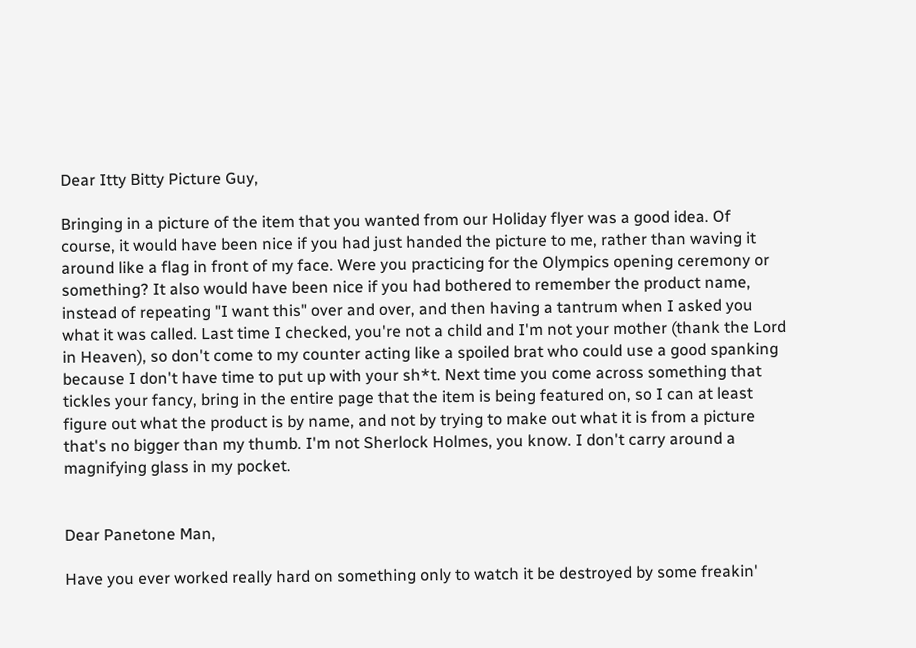Dear Itty Bitty Picture Guy,

Bringing in a picture of the item that you wanted from our Holiday flyer was a good idea. Of course, it would have been nice if you had just handed the picture to me, rather than waving it around like a flag in front of my face. Were you practicing for the Olympics opening ceremony or something? It also would have been nice if you had bothered to remember the product name, instead of repeating "I want this" over and over, and then having a tantrum when I asked you what it was called. Last time I checked, you're not a child and I'm not your mother (thank the Lord in Heaven), so don't come to my counter acting like a spoiled brat who could use a good spanking because I don't have time to put up with your sh*t. Next time you come across something that tickles your fancy, bring in the entire page that the item is being featured on, so I can at least figure out what the product is by name, and not by trying to make out what it is from a picture that's no bigger than my thumb. I'm not Sherlock Holmes, you know. I don't carry around a magnifying glass in my pocket.


Dear Panetone Man,

Have you ever worked really hard on something only to watch it be destroyed by some freakin'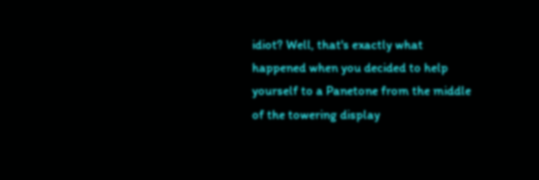idiot? Well, that's exactly what happened when you decided to help yourself to a Panetone from the middle of the towering display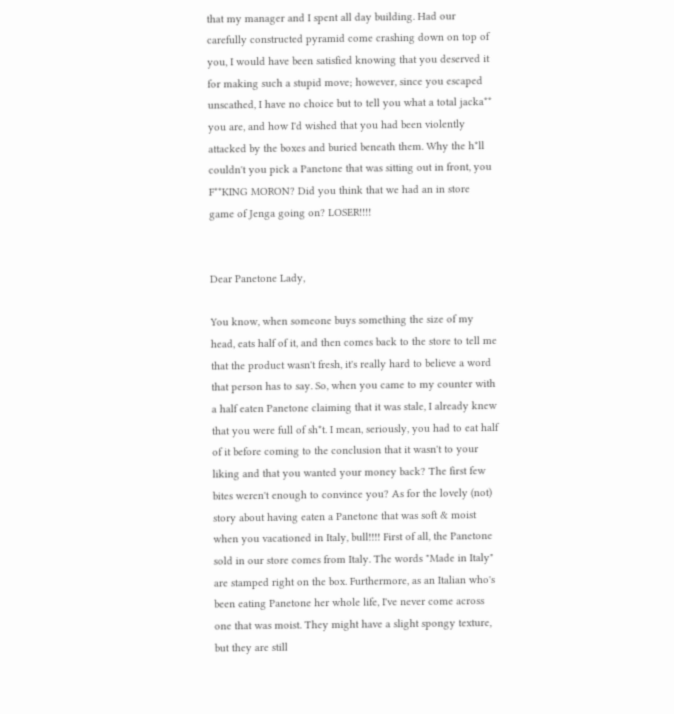that my manager and I spent all day building. Had our carefully constructed pyramid come crashing down on top of you, I would have been satisfied knowing that you deserved it for making such a stupid move; however, since you escaped unscathed, I have no choice but to tell you what a total jacka** you are, and how I'd wished that you had been violently attacked by the boxes and buried beneath them. Why the h*ll couldn't you pick a Panetone that was sitting out in front, you F**KING MORON? Did you think that we had an in store game of Jenga going on? LOSER!!!!


Dear Panetone Lady,

You know, when someone buys something the size of my head, eats half of it, and then comes back to the store to tell me that the product wasn't fresh, it's really hard to believe a word that person has to say. So, when you came to my counter with a half eaten Panetone claiming that it was stale, I already knew that you were full of sh*t. I mean, seriously, you had to eat half of it before coming to the conclusion that it wasn't to your liking and that you wanted your money back? The first few bites weren't enough to convince you? As for the lovely (not) story about having eaten a Panetone that was soft & moist when you vacationed in Italy, bull!!!! First of all, the Panetone sold in our store comes from Italy. The words "Made in Italy" are stamped right on the box. Furthermore, as an Italian who's been eating Panetone her whole life, I've never come across one that was moist. They might have a slight spongy texture, but they are still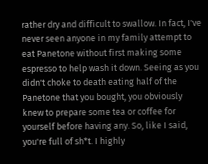rather dry and difficult to swallow. In fact, I've never seen anyone in my family attempt to eat Panetone without first making some espresso to help wash it down. Seeing as you didn't choke to death eating half of the Panetone that you bought, you obviously knew to prepare some tea or coffee for yourself before having any. So, like I said, you're full of sh*t. I highly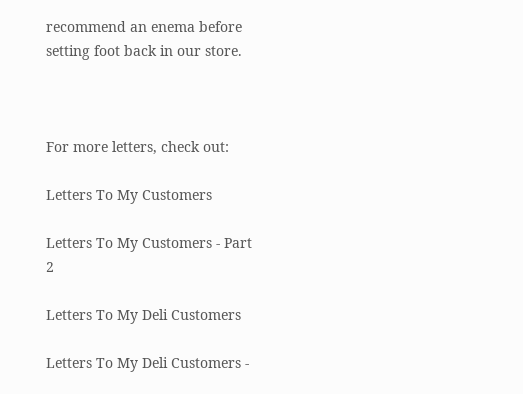recommend an enema before setting foot back in our store.



For more letters, check out:

Letters To My Customers

Letters To My Customers - Part 2

Letters To My Deli Customers

Letters To My Deli Customers -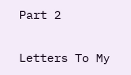Part 2

Letters To My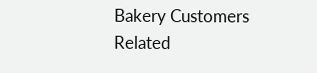Bakery Customers
Related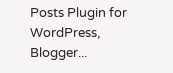Posts Plugin for WordPress, Blogger...